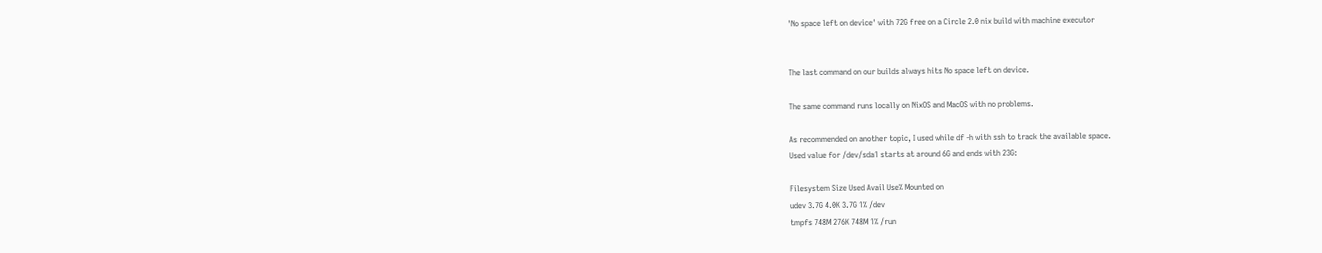'No space left on device' with 72G free on a Circle 2.0 nix build with machine executor


The last command on our builds always hits No space left on device.

The same command runs locally on NixOS and MacOS with no problems.

As recommended on another topic, I used while df -h with ssh to track the available space.
Used value for /dev/sda1 starts at around 6G and ends with 23G:

Filesystem Size Used Avail Use% Mounted on
udev 3.7G 4.0K 3.7G 1% /dev
tmpfs 748M 276K 748M 1% /run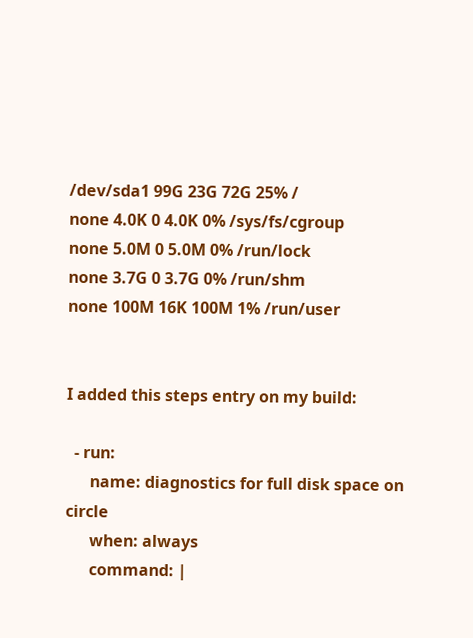/dev/sda1 99G 23G 72G 25% /
none 4.0K 0 4.0K 0% /sys/fs/cgroup
none 5.0M 0 5.0M 0% /run/lock
none 3.7G 0 3.7G 0% /run/shm
none 100M 16K 100M 1% /run/user


I added this steps entry on my build:

  - run:
      name: diagnostics for full disk space on circle
      when: always
      command: |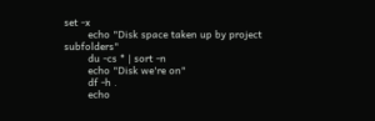set -x
        echo "Disk space taken up by project subfolders"
        du -cs * | sort -n
        echo "Disk we're on"
        df -h .
        echo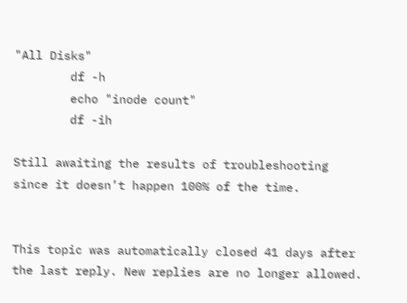"All Disks"
        df -h
        echo "inode count"
        df -ih

Still awaiting the results of troubleshooting since it doesn’t happen 100% of the time.


This topic was automatically closed 41 days after the last reply. New replies are no longer allowed.